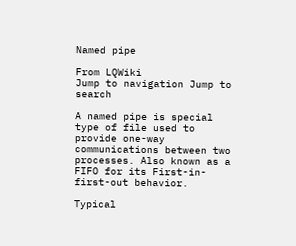Named pipe

From LQWiki
Jump to navigation Jump to search

A named pipe is special type of file used to provide one-way communications between two processes. Also known as a FIFO for its First-in-first-out behavior.

Typical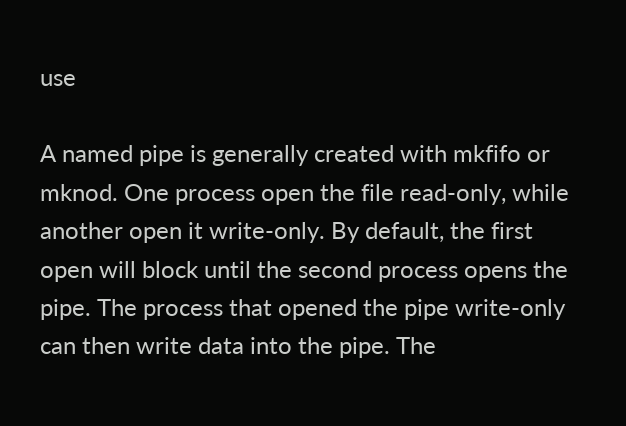use

A named pipe is generally created with mkfifo or mknod. One process open the file read-only, while another open it write-only. By default, the first open will block until the second process opens the pipe. The process that opened the pipe write-only can then write data into the pipe. The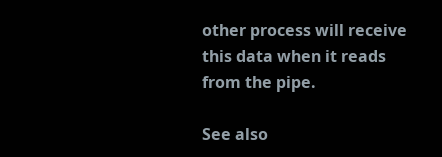other process will receive this data when it reads from the pipe.

See also